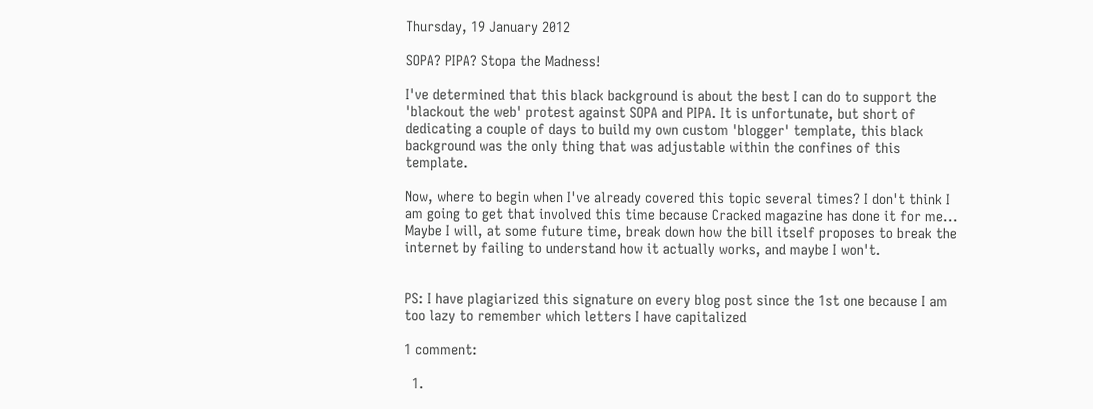Thursday, 19 January 2012

SOPA? PIPA? Stopa the Madness!

I've determined that this black background is about the best I can do to support the 'blackout the web' protest against SOPA and PIPA. It is unfortunate, but short of dedicating a couple of days to build my own custom 'blogger' template, this black background was the only thing that was adjustable within the confines of this template.

Now, where to begin when I've already covered this topic several times? I don't think I am going to get that involved this time because Cracked magazine has done it for me... Maybe I will, at some future time, break down how the bill itself proposes to break the internet by failing to understand how it actually works, and maybe I won't.


PS: I have plagiarized this signature on every blog post since the 1st one because I am too lazy to remember which letters I have capitalized

1 comment:

  1.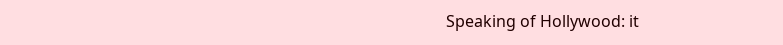Speaking of Hollywood: it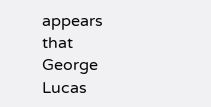appears that George Lucas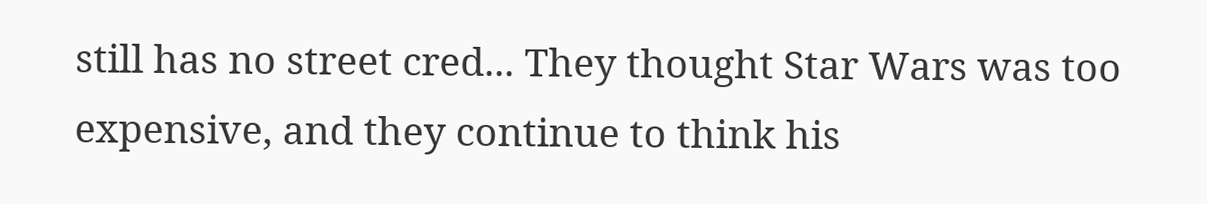still has no street cred... They thought Star Wars was too expensive, and they continue to think his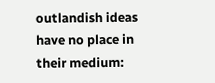outlandish ideas have no place in their medium: